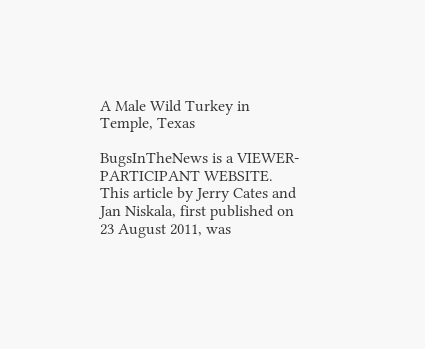A Male Wild Turkey in Temple, Texas

BugsInTheNews is a VIEWER-PARTICIPANT WEBSITE. This article by Jerry Cates and Jan Niskala, first published on 23 August 2011, was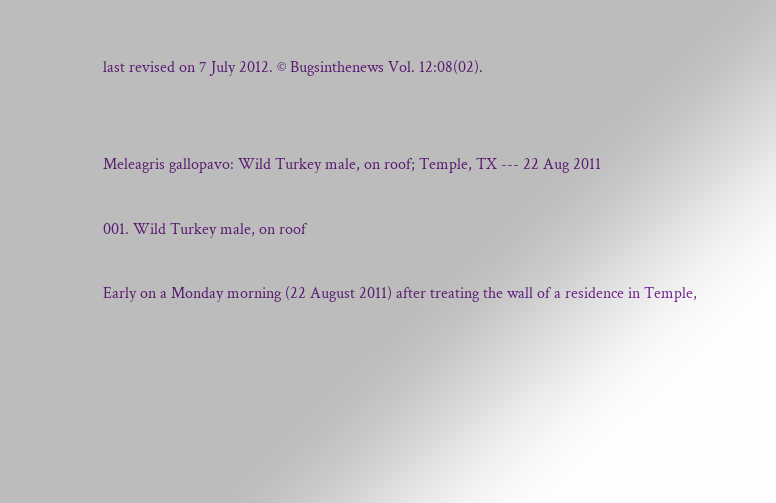last revised on 7 July 2012. © Bugsinthenews Vol. 12:08(02).


Meleagris gallopavo: Wild Turkey male, on roof; Temple, TX --- 22 Aug 2011

001. Wild Turkey male, on roof

Early on a Monday morning (22 August 2011) after treating the wall of a residence in Temple,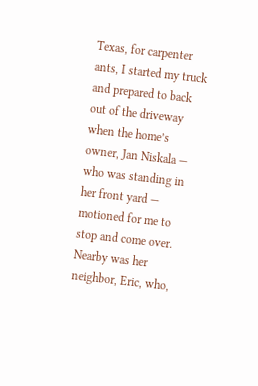Texas, for carpenter ants, I started my truck and prepared to back out of the driveway when the home’s owner, Jan Niskala — who was standing in her front yard — motioned for me to stop and come over. Nearby was her neighbor, Eric, who,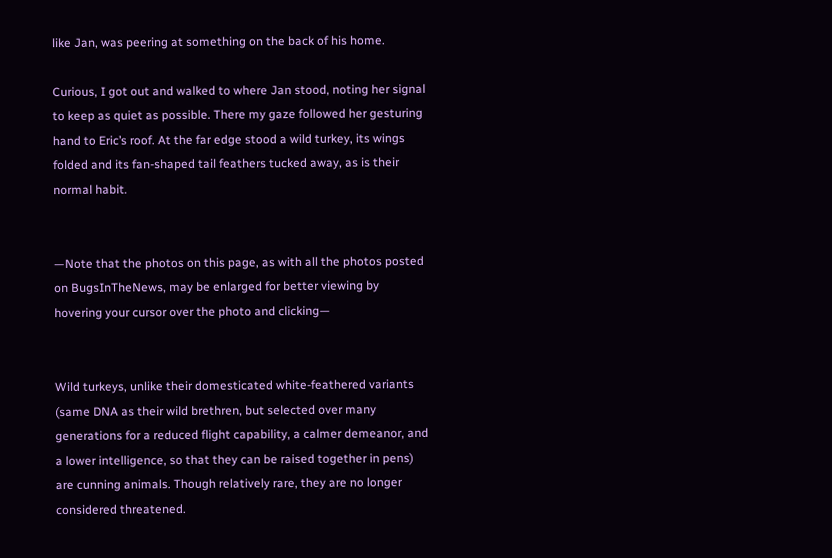like Jan, was peering at something on the back of his home.

Curious, I got out and walked to where Jan stood, noting her signal to keep as quiet as possible. There my gaze followed her gesturing hand to Eric’s roof. At the far edge stood a wild turkey, its wings folded and its fan-shaped tail feathers tucked away, as is their normal habit.


—Note that the photos on this page, as with all the photos posted on BugsInTheNews, may be enlarged for better viewing by hovering your cursor over the photo and clicking—


Wild turkeys, unlike their domesticated white-feathered variants (same DNA as their wild brethren, but selected over many generations for a reduced flight capability, a calmer demeanor, and a lower intelligence, so that they can be raised together in pens) are cunning animals. Though relatively rare, they are no longer considered threatened.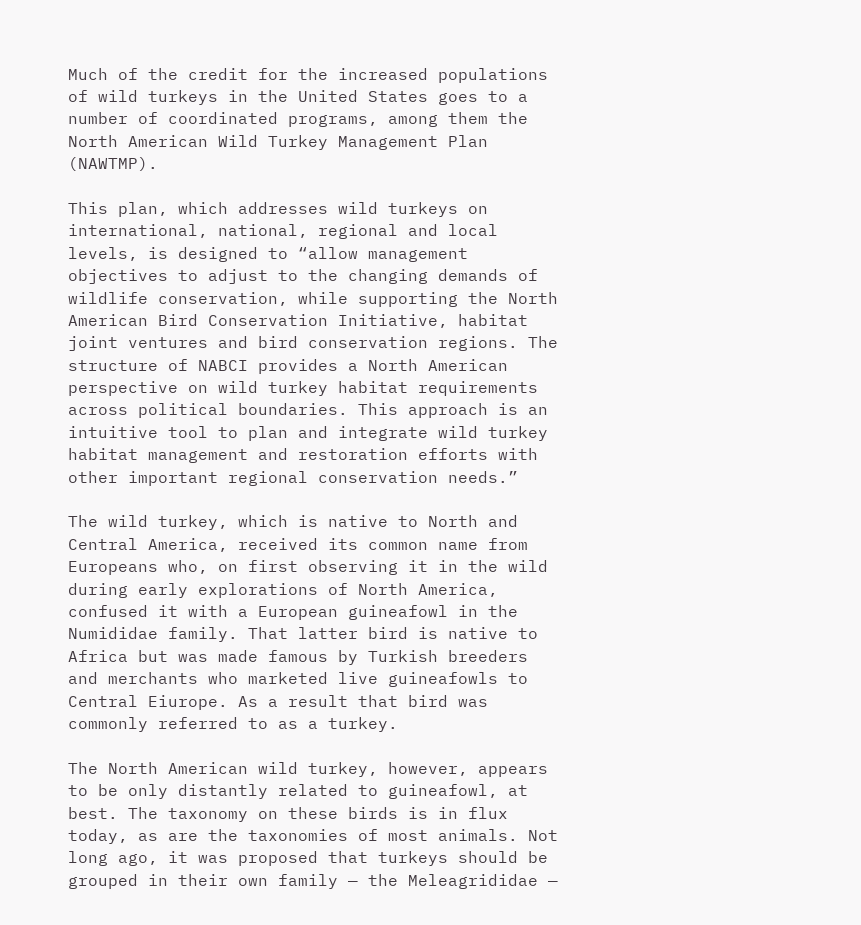Much of the credit for the increased populations of wild turkeys in the United States goes to a number of coordinated programs, among them the North American Wild Turkey Management Plan (NAWTMP).

This plan, which addresses wild turkeys on international, national, regional and local levels, is designed to “allow management objectives to adjust to the changing demands of wildlife conservation, while supporting the North American Bird Conservation Initiative, habitat joint ventures and bird conservation regions. The structure of NABCI provides a North American perspective on wild turkey habitat requirements across political boundaries. This approach is an intuitive tool to plan and integrate wild turkey habitat management and restoration efforts with other important regional conservation needs.”

The wild turkey, which is native to North and Central America, received its common name from Europeans who, on first observing it in the wild during early explorations of North America, confused it with a European guineafowl in the Numididae family. That latter bird is native to Africa but was made famous by Turkish breeders and merchants who marketed live guineafowls to Central Eiurope. As a result that bird was commonly referred to as a turkey.

The North American wild turkey, however, appears to be only distantly related to guineafowl, at best. The taxonomy on these birds is in flux today, as are the taxonomies of most animals. Not long ago, it was proposed that turkeys should be grouped in their own family — the Meleagrididae —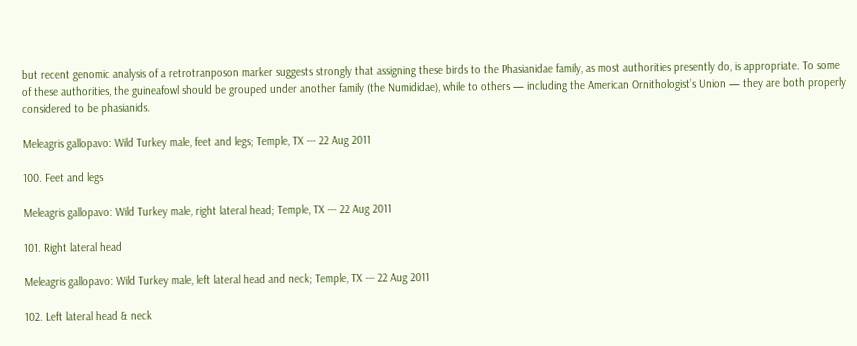but recent genomic analysis of a retrotranposon marker suggests strongly that assigning these birds to the Phasianidae family, as most authorities presently do, is appropriate. To some of these authorities, the guineafowl should be grouped under another family (the Numididae), while to others — including the American Ornithologist’s Union — they are both properly considered to be phasianids.

Meleagris gallopavo: Wild Turkey male, feet and legs; Temple, TX --- 22 Aug 2011

100. Feet and legs

Meleagris gallopavo: Wild Turkey male, right lateral head; Temple, TX --- 22 Aug 2011

101. Right lateral head

Meleagris gallopavo: Wild Turkey male, left lateral head and neck; Temple, TX --- 22 Aug 2011

102. Left lateral head & neck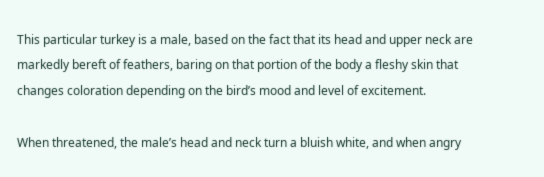This particular turkey is a male, based on the fact that its head and upper neck are markedly bereft of feathers, baring on that portion of the body a fleshy skin that changes coloration depending on the bird’s mood and level of excitement.

When threatened, the male’s head and neck turn a bluish white, and when angry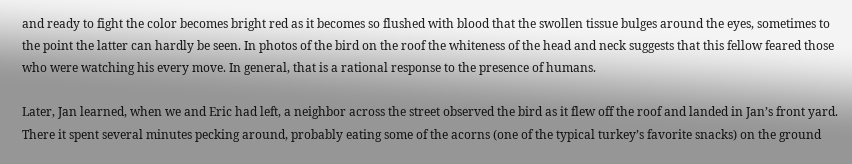and ready to fight the color becomes bright red as it becomes so flushed with blood that the swollen tissue bulges around the eyes, sometimes to the point the latter can hardly be seen. In photos of the bird on the roof the whiteness of the head and neck suggests that this fellow feared those who were watching his every move. In general, that is a rational response to the presence of humans.

Later, Jan learned, when we and Eric had left, a neighbor across the street observed the bird as it flew off the roof and landed in Jan’s front yard. There it spent several minutes pecking around, probably eating some of the acorns (one of the typical turkey’s favorite snacks) on the ground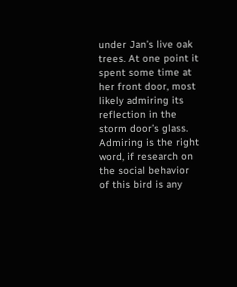under Jan’s live oak trees. At one point it spent some time at her front door, most likely admiring its reflection in the storm door’s glass. Admiring is the right word, if research on the social behavior of this bird is any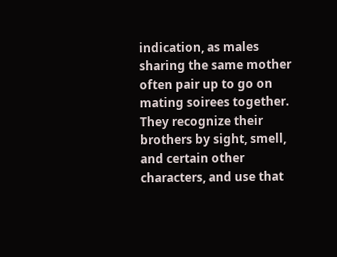indication, as males sharing the same mother often pair up to go on mating soirees together. They recognize their brothers by sight, smell, and certain other characters, and use that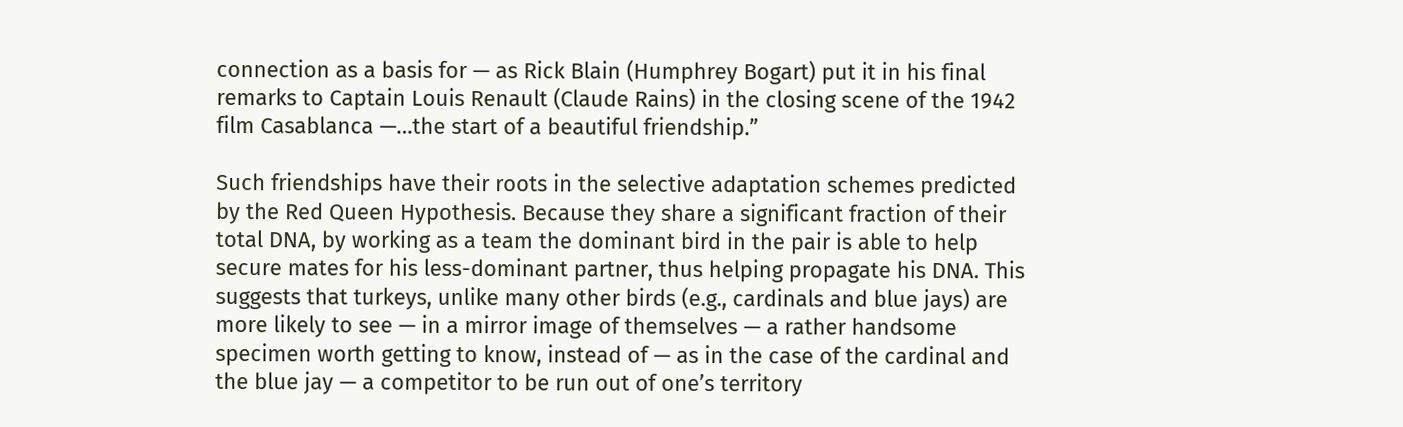connection as a basis for — as Rick Blain (Humphrey Bogart) put it in his final remarks to Captain Louis Renault (Claude Rains) in the closing scene of the 1942 film Casablanca —…the start of a beautiful friendship.”

Such friendships have their roots in the selective adaptation schemes predicted by the Red Queen Hypothesis. Because they share a significant fraction of their total DNA, by working as a team the dominant bird in the pair is able to help secure mates for his less-dominant partner, thus helping propagate his DNA. This suggests that turkeys, unlike many other birds (e.g., cardinals and blue jays) are more likely to see — in a mirror image of themselves — a rather handsome specimen worth getting to know, instead of — as in the case of the cardinal and the blue jay — a competitor to be run out of one’s territory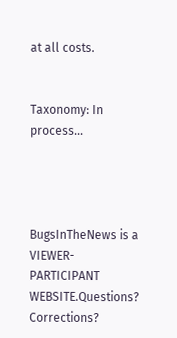at all costs.


Taxonomy: In process…




BugsInTheNews is a VIEWER-PARTICIPANT WEBSITE.Questions? Corrections?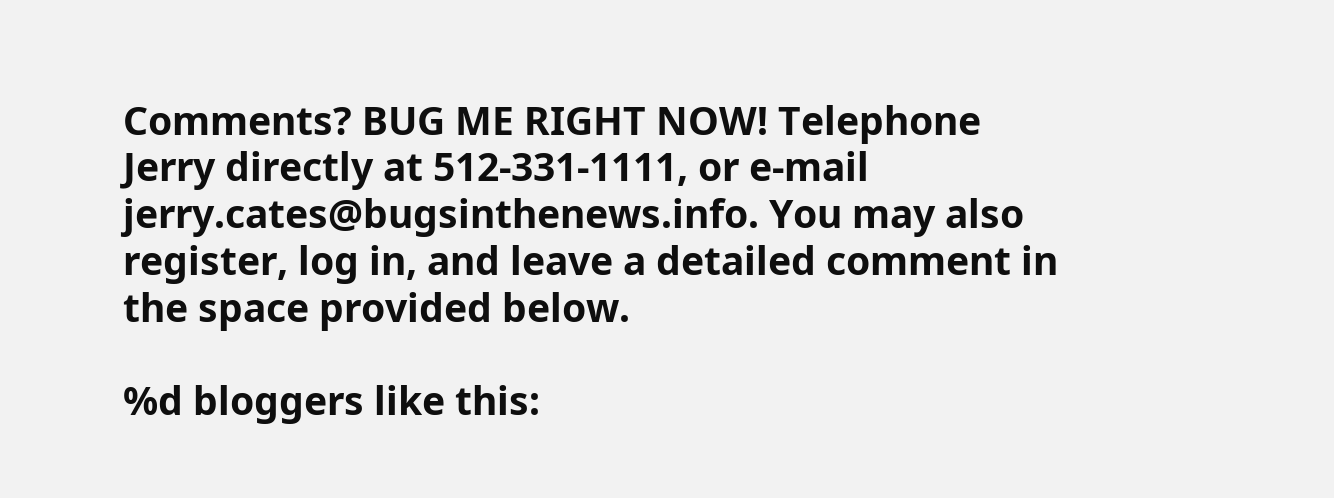Comments? BUG ME RIGHT NOW! Telephone  Jerry directly at 512-331-1111, or e-mail jerry.cates@bugsinthenews.info. You may also register, log in, and leave a detailed comment in the space provided below.

%d bloggers like this: